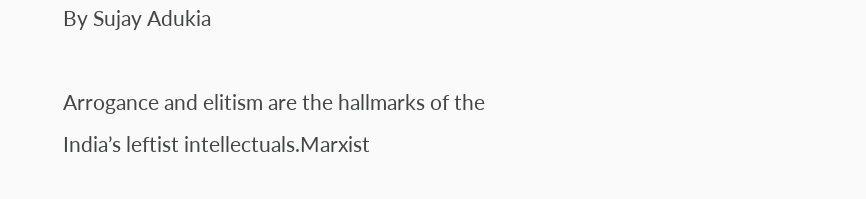By Sujay Adukia

Arrogance and elitism are the hallmarks of the India’s leftist intellectuals.Marxist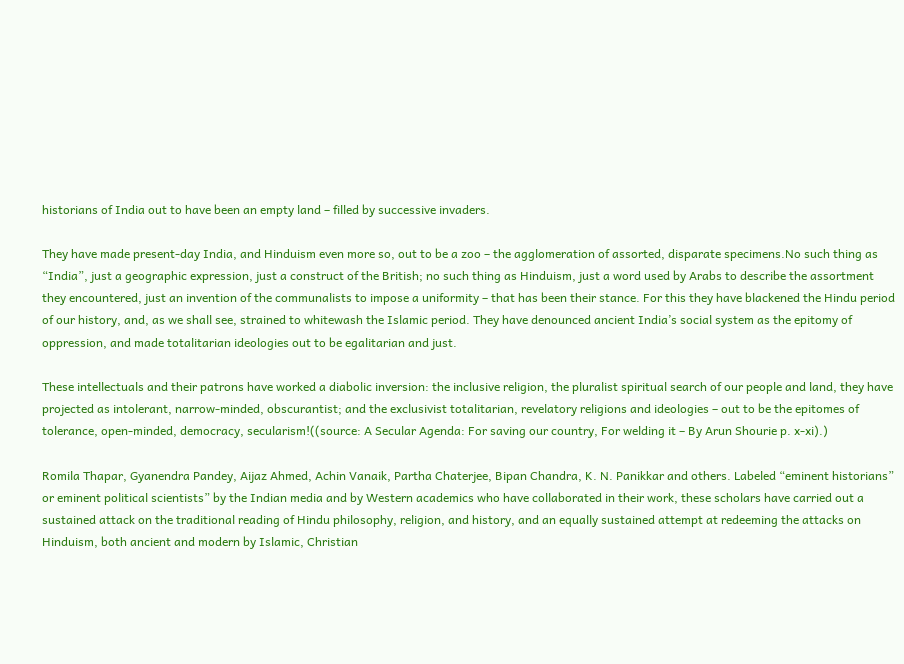historians of India out to have been an empty land – filled by successive invaders.

They have made present-day India, and Hinduism even more so, out to be a zoo – the agglomeration of assorted, disparate specimens.No such thing as “India”, just a geographic expression, just a construct of the British; no such thing as Hinduism, just a word used by Arabs to describe the assortment they encountered, just an invention of the communalists to impose a uniformity – that has been their stance. For this they have blackened the Hindu period of our history, and, as we shall see, strained to whitewash the Islamic period. They have denounced ancient India’s social system as the epitomy of oppression, and made totalitarian ideologies out to be egalitarian and just.

These intellectuals and their patrons have worked a diabolic inversion: the inclusive religion, the pluralist spiritual search of our people and land, they have projected as intolerant, narrow-minded, obscurantist; and the exclusivist totalitarian, revelatory religions and ideologies – out to be the epitomes of tolerance, open-minded, democracy, secularism!((source: A Secular Agenda: For saving our country, For welding it – By Arun Shourie p. x-xi).)

Romila Thapar, Gyanendra Pandey, Aijaz Ahmed, Achin Vanaik, Partha Chaterjee, Bipan Chandra, K. N. Panikkar and others. Labeled “eminent historians” or eminent political scientists” by the Indian media and by Western academics who have collaborated in their work, these scholars have carried out a sustained attack on the traditional reading of Hindu philosophy, religion, and history, and an equally sustained attempt at redeeming the attacks on Hinduism, both ancient and modern by Islamic, Christian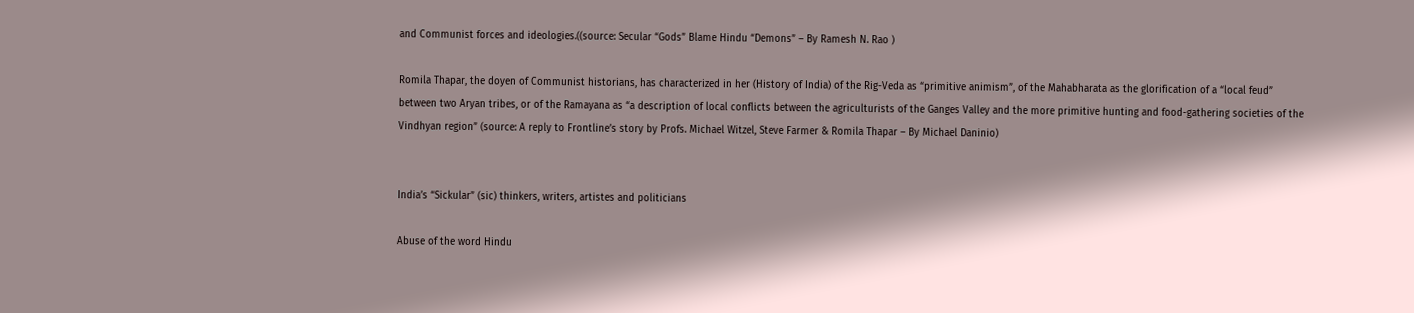and Communist forces and ideologies.((source: Secular “Gods” Blame Hindu “Demons” – By Ramesh N. Rao )

Romila Thapar, the doyen of Communist historians, has characterized in her (History of India) of the Rig-Veda as “primitive animism”, of the Mahabharata as the glorification of a “local feud” between two Aryan tribes, or of the Ramayana as “a description of local conflicts between the agriculturists of the Ganges Valley and the more primitive hunting and food-gathering societies of the Vindhyan region” (source: A reply to Frontline’s story by Profs. Michael Witzel, Steve Farmer & Romila Thapar – By Michael Daninio)


India’s “Sickular” (sic) thinkers, writers, artistes and politicians

Abuse of the word Hindu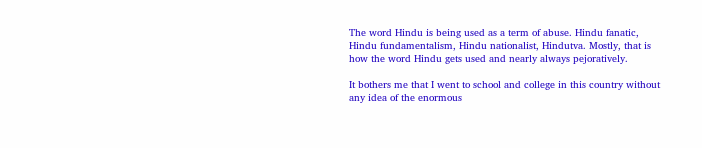The word Hindu is being used as a term of abuse. Hindu fanatic, Hindu fundamentalism, Hindu nationalist, Hindutva. Mostly, that is how the word Hindu gets used and nearly always pejoratively.

It bothers me that I went to school and college in this country without any idea of the enormous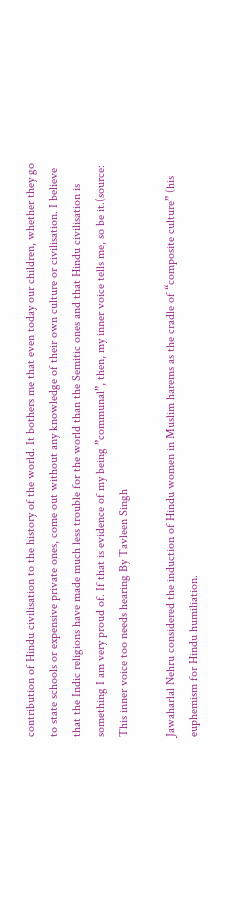contribution of Hindu civilisation to the history of the world. It bothers me that even today our children, whether they go to state schools or expensive private ones, come out without any knowledge of their own culture or civilisation. I believe that the Indic religions have made much less trouble for the world than the Semitic ones and that Hindu civilisation is something I am very proud of. If that is evidence of my being ”communal”, then, my inner voice tells me, so be it.(source: This inner voice too needs hearing By Tavleen Singh

Jawaharlal Nehru considered the induction of Hindu women in Muslim harems as the cradle of “composite culture” (his euphemism for Hindu humiliation.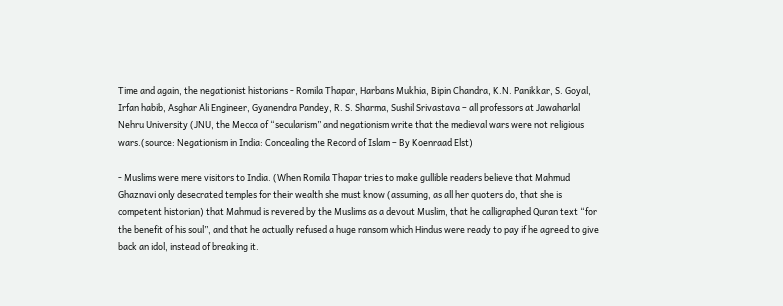Time and again, the negationist historians - Romila Thapar, Harbans Mukhia, Bipin Chandra, K.N. Panikkar, S. Goyal, Irfan habib, Asghar Ali Engineer, Gyanendra Pandey, R. S. Sharma, Sushil Srivastava – all professors at Jawaharlal Nehru University (JNU, the Mecca of “secularism” and negationism write that the medieval wars were not religious wars.(source: Negationism in India: Concealing the Record of Islam – By Koenraad Elst)

- Muslims were mere visitors to India. (When Romila Thapar tries to make gullible readers believe that Mahmud Ghaznavi only desecrated temples for their wealth she must know (assuming, as all her quoters do, that she is competent historian) that Mahmud is revered by the Muslims as a devout Muslim, that he calligraphed Quran text “for the benefit of his soul”, and that he actually refused a huge ransom which Hindus were ready to pay if he agreed to give back an idol, instead of breaking it.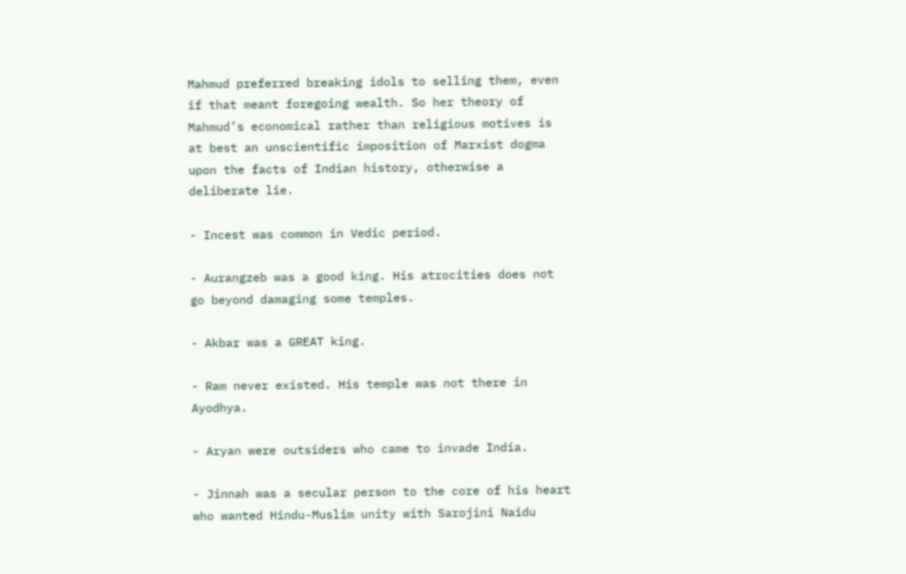Mahmud preferred breaking idols to selling them, even if that meant foregoing wealth. So her theory of Mahmud’s economical rather than religious motives is at best an unscientific imposition of Marxist dogma upon the facts of Indian history, otherwise a deliberate lie.

- Incest was common in Vedic period.

- Aurangzeb was a good king. His atrocities does not go beyond damaging some temples.

- Akbar was a GREAT king.

- Ram never existed. His temple was not there in Ayodhya.

- Aryan were outsiders who came to invade India.

- Jinnah was a secular person to the core of his heart who wanted Hindu-Muslim unity with Sarojini Naidu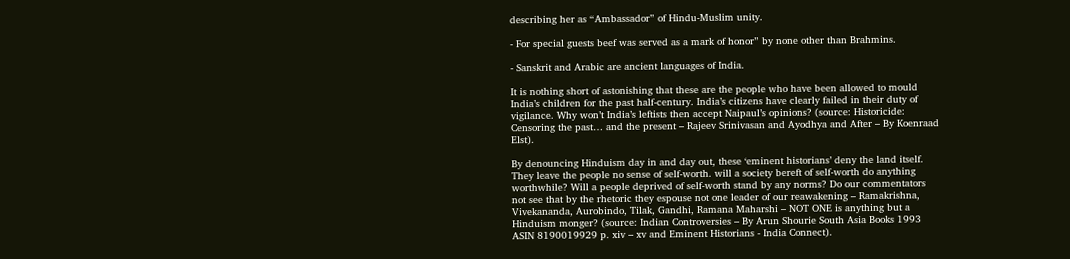describing her as “Ambassador” of Hindu-Muslim unity.

- For special guests beef was served as a mark of honor” by none other than Brahmins.

- Sanskrit and Arabic are ancient languages of India.

It is nothing short of astonishing that these are the people who have been allowed to mould India’s children for the past half-century. India’s citizens have clearly failed in their duty of vigilance. Why won’t India’s leftists then accept Naipaul’s opinions? (source: Historicide: Censoring the past… and the present – Rajeev Srinivasan and Ayodhya and After – By Koenraad Elst).

By denouncing Hinduism day in and day out, these ‘eminent historians’ deny the land itself. They leave the people no sense of self-worth. will a society bereft of self-worth do anything worthwhile? Will a people deprived of self-worth stand by any norms? Do our commentators not see that by the rhetoric they espouse not one leader of our reawakening – Ramakrishna, Vivekananda, Aurobindo, Tilak, Gandhi, Ramana Maharshi – NOT ONE is anything but a Hinduism monger? (source: Indian Controversies – By Arun Shourie South Asia Books 1993 ASIN 8190019929 p. xiv – xv and Eminent Historians - India Connect).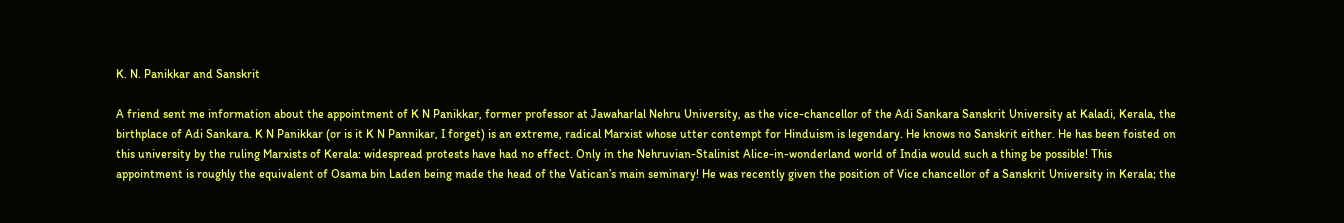K. N. Panikkar and Sanskrit

A friend sent me information about the appointment of K N Panikkar, former professor at Jawaharlal Nehru University, as the vice-chancellor of the Adi Sankara Sanskrit University at Kaladi, Kerala, the birthplace of Adi Sankara. K N Panikkar (or is it K N Pannikar, I forget) is an extreme, radical Marxist whose utter contempt for Hinduism is legendary. He knows no Sanskrit either. He has been foisted on this university by the ruling Marxists of Kerala: widespread protests have had no effect. Only in the Nehruvian-Stalinist Alice-in-wonderland world of India would such a thing be possible! This appointment is roughly the equivalent of Osama bin Laden being made the head of the Vatican’s main seminary! He was recently given the position of Vice chancellor of a Sanskrit University in Kerala; the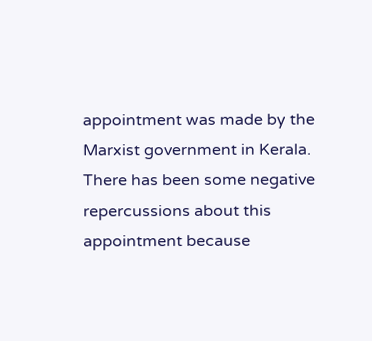appointment was made by the Marxist government in Kerala. There has been some negative repercussions about this appointment because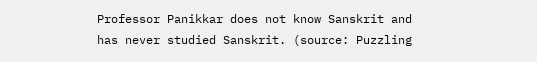Professor Panikkar does not know Sanskrit and has never studied Sanskrit. (source: Puzzling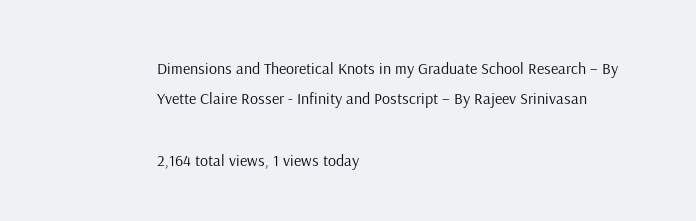Dimensions and Theoretical Knots in my Graduate School Research – By Yvette Claire Rosser - Infinity and Postscript – By Rajeev Srinivasan

2,164 total views, 1 views today